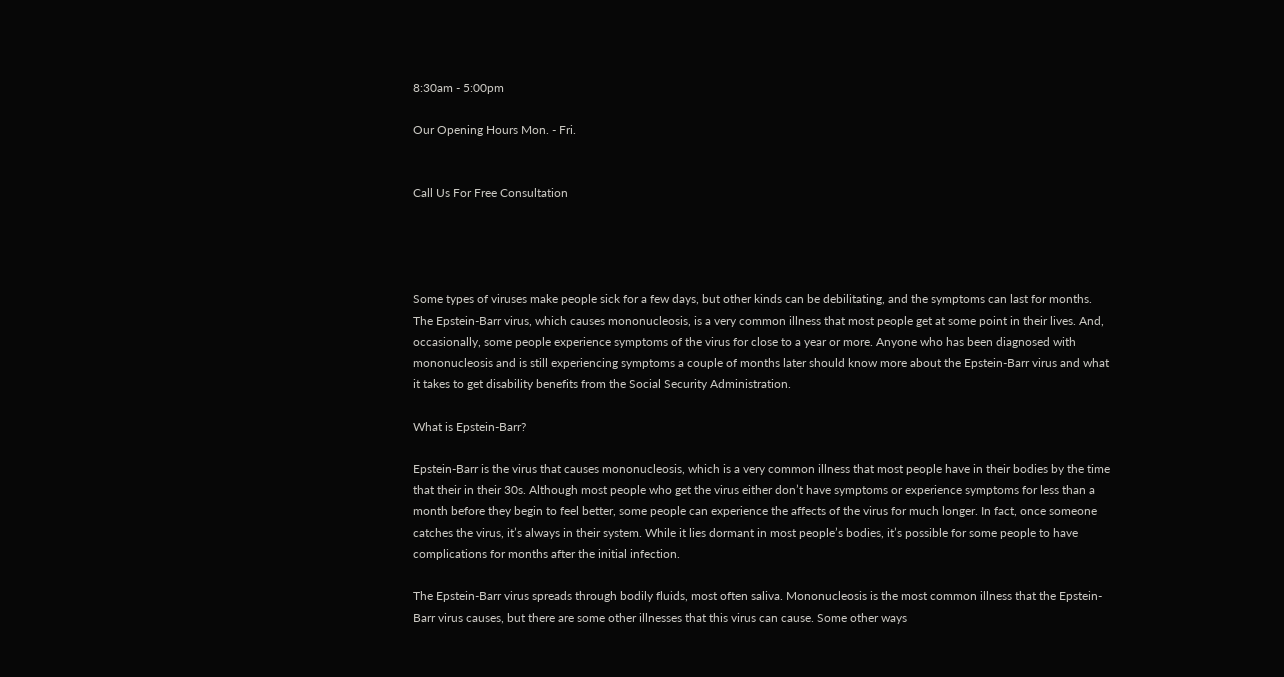8:30am - 5:00pm

Our Opening Hours Mon. - Fri.


Call Us For Free Consultation




Some types of viruses make people sick for a few days, but other kinds can be debilitating, and the symptoms can last for months. The Epstein-Barr virus, which causes mononucleosis, is a very common illness that most people get at some point in their lives. And, occasionally, some people experience symptoms of the virus for close to a year or more. Anyone who has been diagnosed with mononucleosis and is still experiencing symptoms a couple of months later should know more about the Epstein-Barr virus and what it takes to get disability benefits from the Social Security Administration.

What is Epstein-Barr?

Epstein-Barr is the virus that causes mononucleosis, which is a very common illness that most people have in their bodies by the time that their in their 30s. Although most people who get the virus either don’t have symptoms or experience symptoms for less than a month before they begin to feel better, some people can experience the affects of the virus for much longer. In fact, once someone catches the virus, it’s always in their system. While it lies dormant in most people’s bodies, it’s possible for some people to have complications for months after the initial infection.

The Epstein-Barr virus spreads through bodily fluids, most often saliva. Mononucleosis is the most common illness that the Epstein-Barr virus causes, but there are some other illnesses that this virus can cause. Some other ways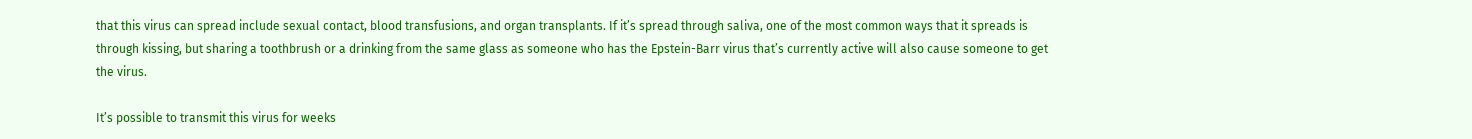that this virus can spread include sexual contact, blood transfusions, and organ transplants. If it’s spread through saliva, one of the most common ways that it spreads is through kissing, but sharing a toothbrush or a drinking from the same glass as someone who has the Epstein-Barr virus that’s currently active will also cause someone to get the virus.

It’s possible to transmit this virus for weeks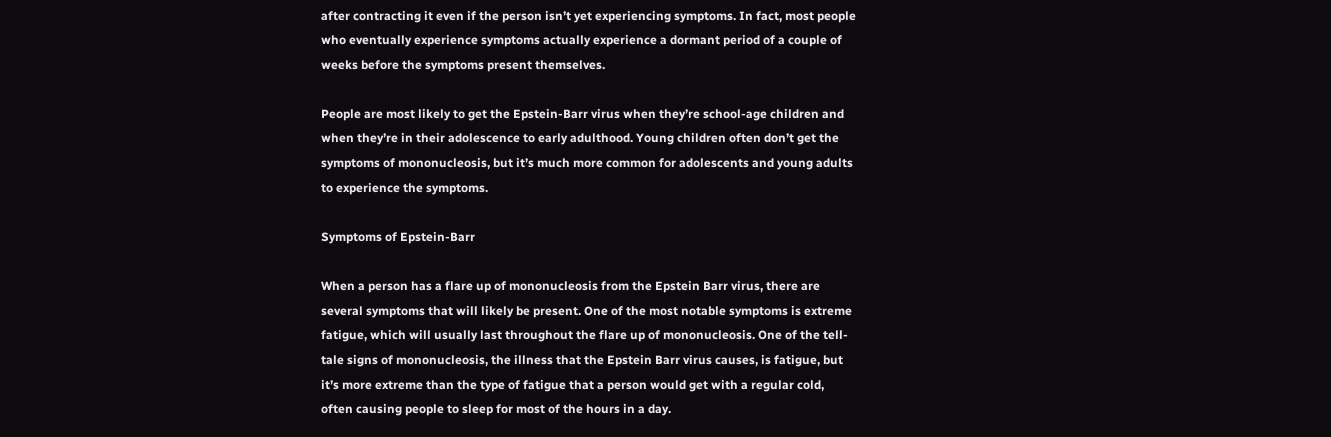after contracting it even if the person isn’t yet experiencing symptoms. In fact, most people who eventually experience symptoms actually experience a dormant period of a couple of weeks before the symptoms present themselves.

People are most likely to get the Epstein-Barr virus when they’re school-age children and when they’re in their adolescence to early adulthood. Young children often don’t get the symptoms of mononucleosis, but it’s much more common for adolescents and young adults to experience the symptoms.

Symptoms of Epstein-Barr

When a person has a flare up of mononucleosis from the Epstein Barr virus, there are several symptoms that will likely be present. One of the most notable symptoms is extreme fatigue, which will usually last throughout the flare up of mononucleosis. One of the tell-tale signs of mononucleosis, the illness that the Epstein Barr virus causes, is fatigue, but it’s more extreme than the type of fatigue that a person would get with a regular cold, often causing people to sleep for most of the hours in a day.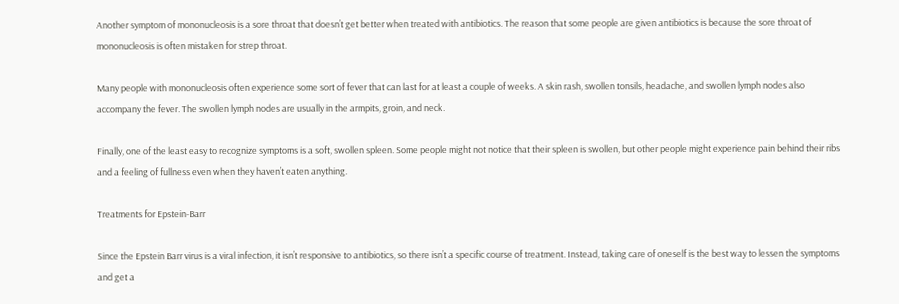Another symptom of mononucleosis is a sore throat that doesn’t get better when treated with antibiotics. The reason that some people are given antibiotics is because the sore throat of mononucleosis is often mistaken for strep throat.

Many people with mononucleosis often experience some sort of fever that can last for at least a couple of weeks. A skin rash, swollen tonsils, headache, and swollen lymph nodes also accompany the fever. The swollen lymph nodes are usually in the armpits, groin, and neck.

Finally, one of the least easy to recognize symptoms is a soft, swollen spleen. Some people might not notice that their spleen is swollen, but other people might experience pain behind their ribs and a feeling of fullness even when they haven’t eaten anything.

Treatments for Epstein-Barr

Since the Epstein Barr virus is a viral infection, it isn’t responsive to antibiotics, so there isn’t a specific course of treatment. Instead, taking care of oneself is the best way to lessen the symptoms and get a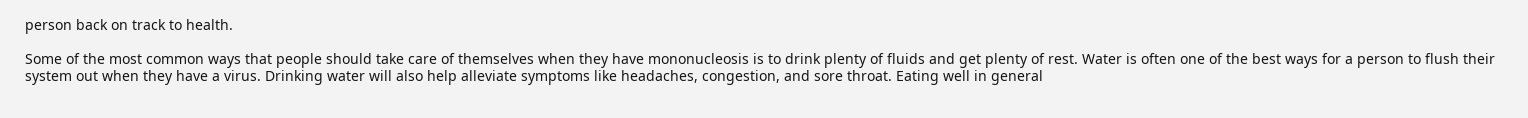person back on track to health.

Some of the most common ways that people should take care of themselves when they have mononucleosis is to drink plenty of fluids and get plenty of rest. Water is often one of the best ways for a person to flush their system out when they have a virus. Drinking water will also help alleviate symptoms like headaches, congestion, and sore throat. Eating well in general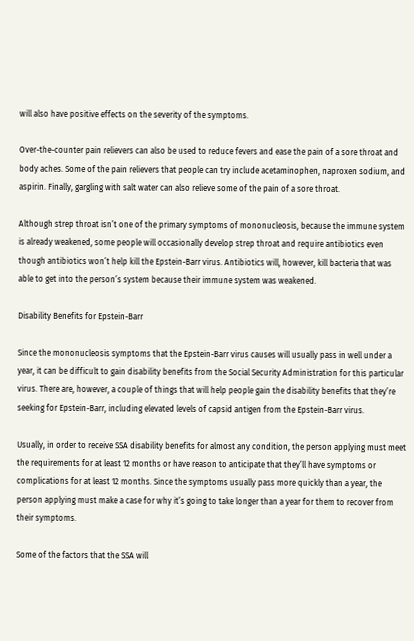will also have positive effects on the severity of the symptoms.

Over-the-counter pain relievers can also be used to reduce fevers and ease the pain of a sore throat and body aches. Some of the pain relievers that people can try include acetaminophen, naproxen sodium, and aspirin. Finally, gargling with salt water can also relieve some of the pain of a sore throat.

Although strep throat isn’t one of the primary symptoms of mononucleosis, because the immune system is already weakened, some people will occasionally develop strep throat and require antibiotics even though antibiotics won’t help kill the Epstein-Barr virus. Antibiotics will, however, kill bacteria that was able to get into the person’s system because their immune system was weakened.

Disability Benefits for Epstein-Barr

Since the mononucleosis symptoms that the Epstein-Barr virus causes will usually pass in well under a year, it can be difficult to gain disability benefits from the Social Security Administration for this particular virus. There are, however, a couple of things that will help people gain the disability benefits that they’re seeking for Epstein-Barr, including elevated levels of capsid antigen from the Epstein-Barr virus.

Usually, in order to receive SSA disability benefits for almost any condition, the person applying must meet the requirements for at least 12 months or have reason to anticipate that they’ll have symptoms or complications for at least 12 months. Since the symptoms usually pass more quickly than a year, the person applying must make a case for why it’s going to take longer than a year for them to recover from their symptoms.

Some of the factors that the SSA will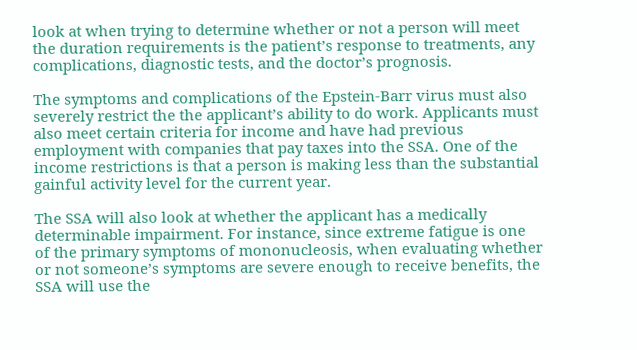look at when trying to determine whether or not a person will meet the duration requirements is the patient’s response to treatments, any complications, diagnostic tests, and the doctor’s prognosis.

The symptoms and complications of the Epstein-Barr virus must also severely restrict the the applicant’s ability to do work. Applicants must also meet certain criteria for income and have had previous employment with companies that pay taxes into the SSA. One of the income restrictions is that a person is making less than the substantial gainful activity level for the current year.

The SSA will also look at whether the applicant has a medically determinable impairment. For instance, since extreme fatigue is one of the primary symptoms of mononucleosis, when evaluating whether or not someone’s symptoms are severe enough to receive benefits, the SSA will use the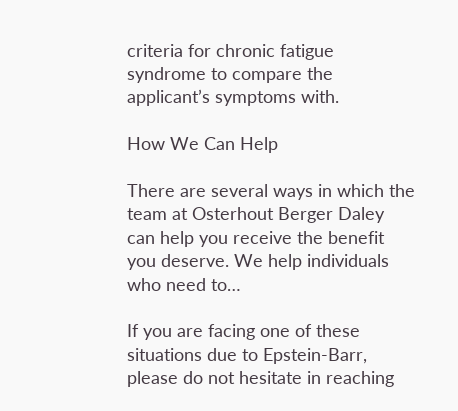criteria for chronic fatigue syndrome to compare the applicant’s symptoms with.

How We Can Help

There are several ways in which the team at Osterhout Berger Daley can help you receive the benefit you deserve. We help individuals who need to…

If you are facing one of these situations due to Epstein-Barr, please do not hesitate in reaching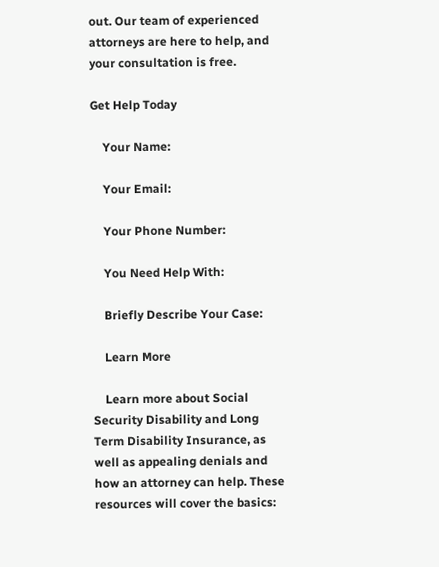out. Our team of experienced attorneys are here to help, and your consultation is free.

Get Help Today

    Your Name:

    Your Email:

    Your Phone Number:

    You Need Help With:

    Briefly Describe Your Case:

    Learn More

    Learn more about Social Security Disability and Long Term Disability Insurance, as well as appealing denials and how an attorney can help. These resources will cover the basics: